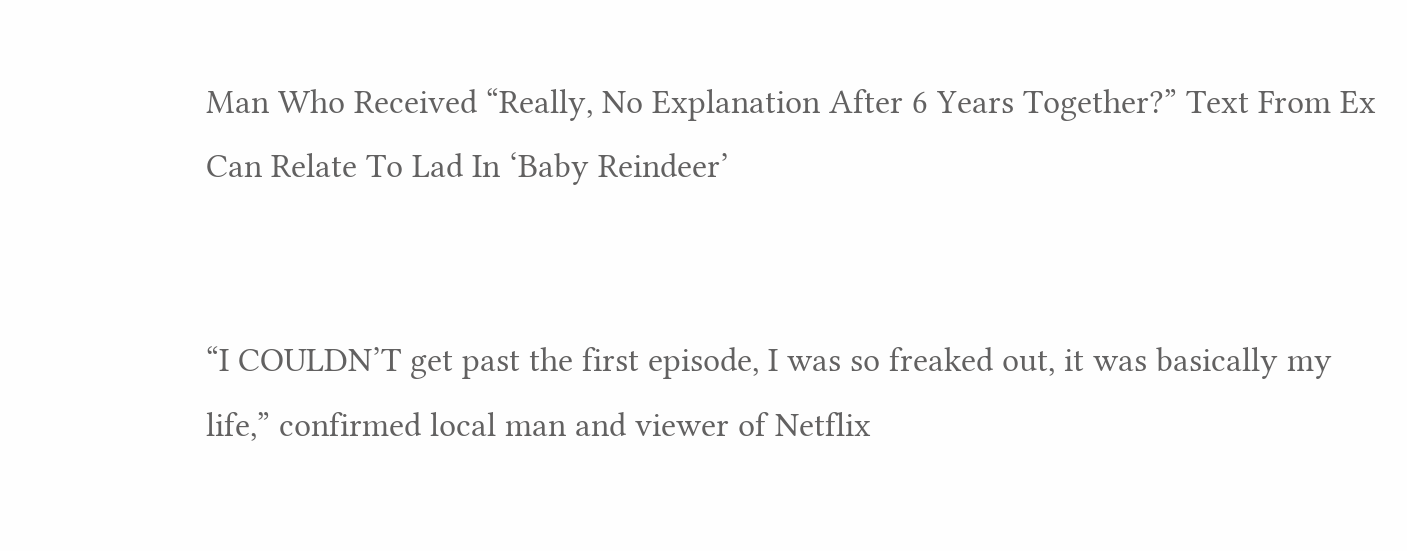Man Who Received “Really, No Explanation After 6 Years Together?” Text From Ex Can Relate To Lad In ‘Baby Reindeer’


“I COULDN’T get past the first episode, I was so freaked out, it was basically my life,” confirmed local man and viewer of Netflix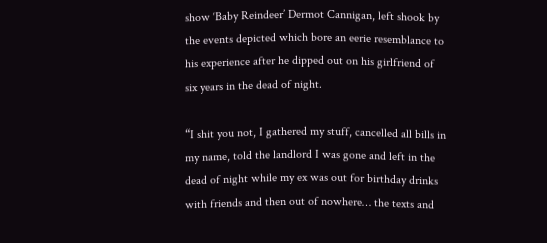show ‘Baby Reindeer’ Dermot Cannigan, left shook by the events depicted which bore an eerie resemblance to his experience after he dipped out on his girlfriend of six years in the dead of night.

“I shit you not, I gathered my stuff, cancelled all bills in my name, told the landlord I was gone and left in the dead of night while my ex was out for birthday drinks with friends and then out of nowhere… the texts and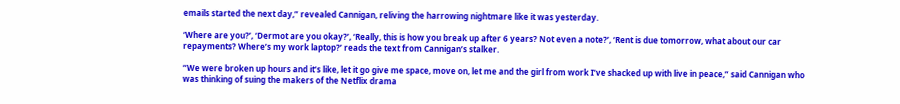emails started the next day,” revealed Cannigan, reliving the harrowing nightmare like it was yesterday.

‘Where are you?’, ‘Dermot are you okay?’, ‘Really, this is how you break up after 6 years? Not even a note?’, ‘Rent is due tomorrow, what about our car repayments? Where’s my work laptop?’ reads the text from Cannigan’s stalker.

“We were broken up hours and it’s like, let it go give me space, move on, let me and the girl from work I’ve shacked up with live in peace,” said Cannigan who was thinking of suing the makers of the Netflix drama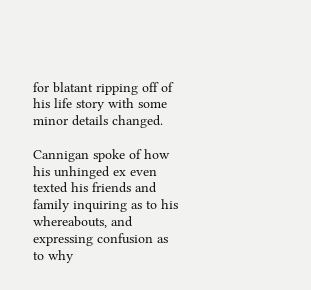for blatant ripping off of his life story with some minor details changed.

Cannigan spoke of how his unhinged ex even texted his friends and family inquiring as to his whereabouts, and expressing confusion as to why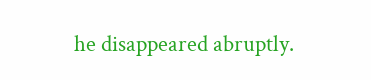he disappeared abruptly.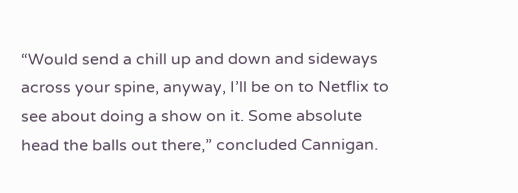“Would send a chill up and down and sideways across your spine, anyway, I’ll be on to Netflix to see about doing a show on it. Some absolute head the balls out there,” concluded Cannigan.